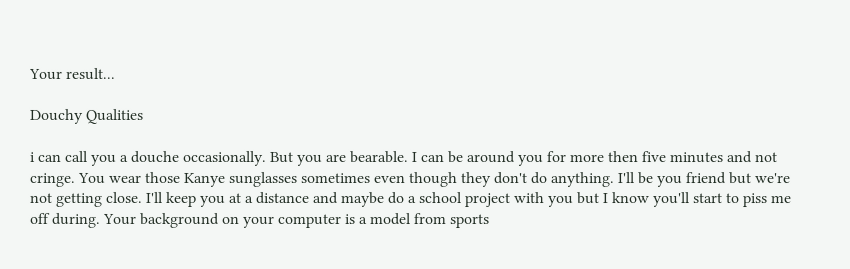Your result...

Douchy Qualities

i can call you a douche occasionally. But you are bearable. I can be around you for more then five minutes and not cringe. You wear those Kanye sunglasses sometimes even though they don't do anything. I'll be you friend but we're not getting close. I'll keep you at a distance and maybe do a school project with you but I know you'll start to piss me off during. Your background on your computer is a model from sports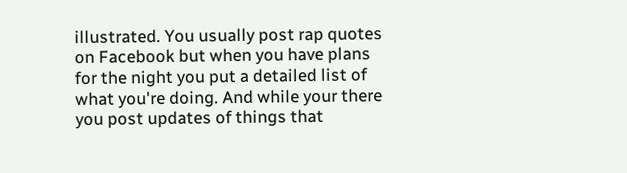illustrated. You usually post rap quotes on Facebook but when you have plans for the night you put a detailed list of what you're doing. And while your there you post updates of things that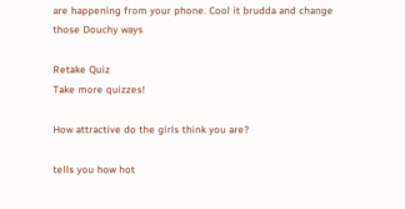are happening from your phone. Cool it brudda and change those Douchy ways

Retake Quiz
Take more quizzes!

How attractive do the girls think you are?

tells you how hot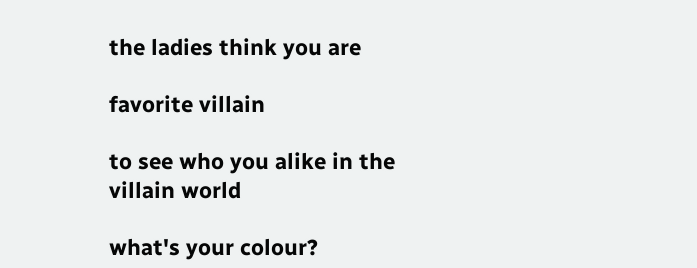the ladies think you are

favorite villain

to see who you alike in the villain world

what's your colour?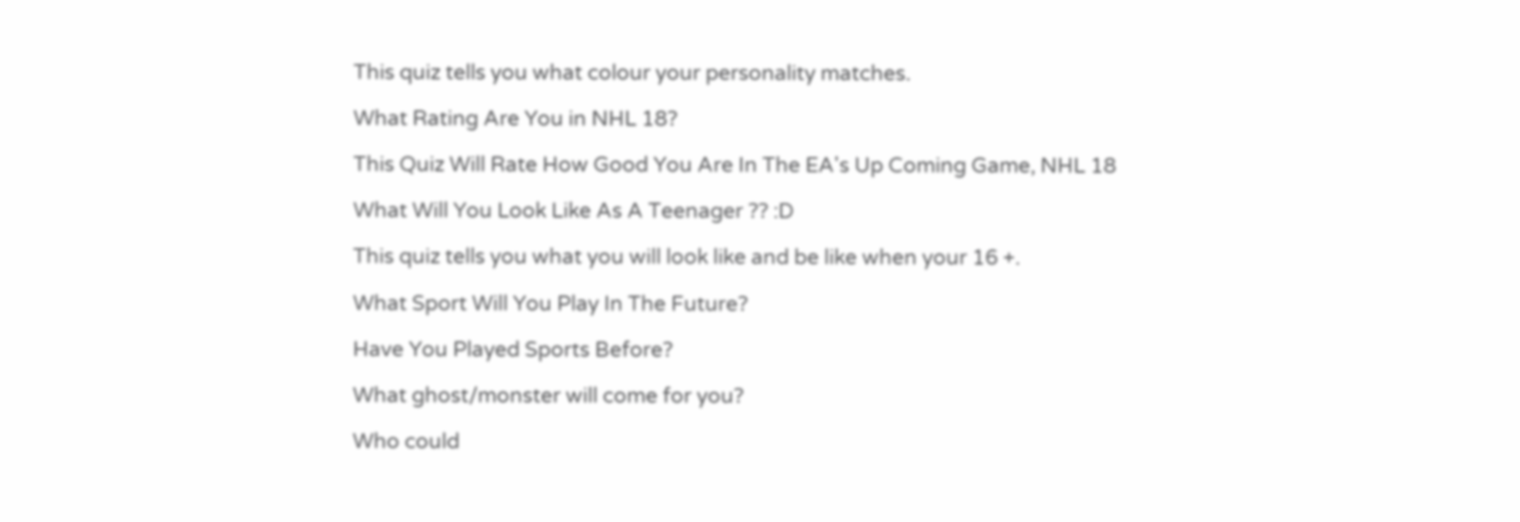This quiz tells you what colour your personality matches.

What Rating Are You in NHL 18?

This Quiz Will Rate How Good You Are In The EA's Up Coming Game, NHL 18

What Will You Look Like As A Teenager ?? :D

This quiz tells you what you will look like and be like when your 16 +.

What Sport Will You Play In The Future?

Have You Played Sports Before?

What ghost/monster will come for you?

Who could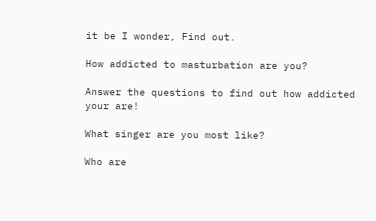it be I wonder, Find out.

How addicted to masturbation are you?

Answer the questions to find out how addicted your are!

What singer are you most like?

Who are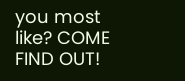you most like? COME FIND OUT!